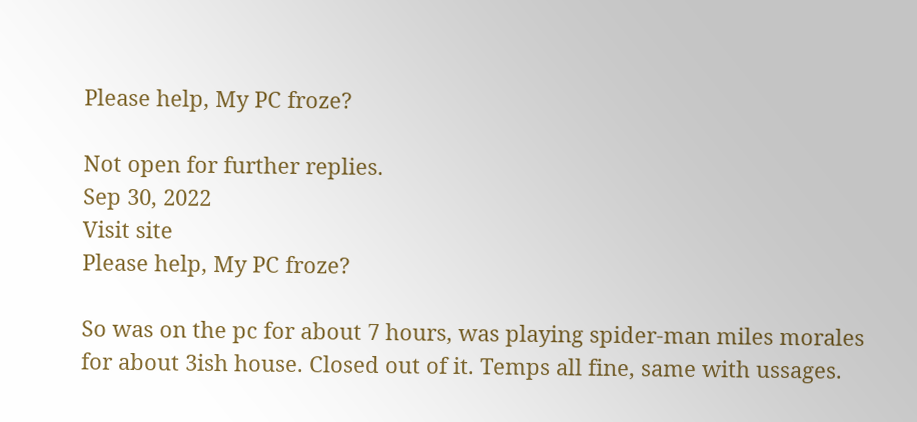Please help, My PC froze?

Not open for further replies.
Sep 30, 2022
Visit site
Please help, My PC froze?

So was on the pc for about 7 hours, was playing spider-man miles morales for about 3ish house. Closed out of it. Temps all fine, same with ussages.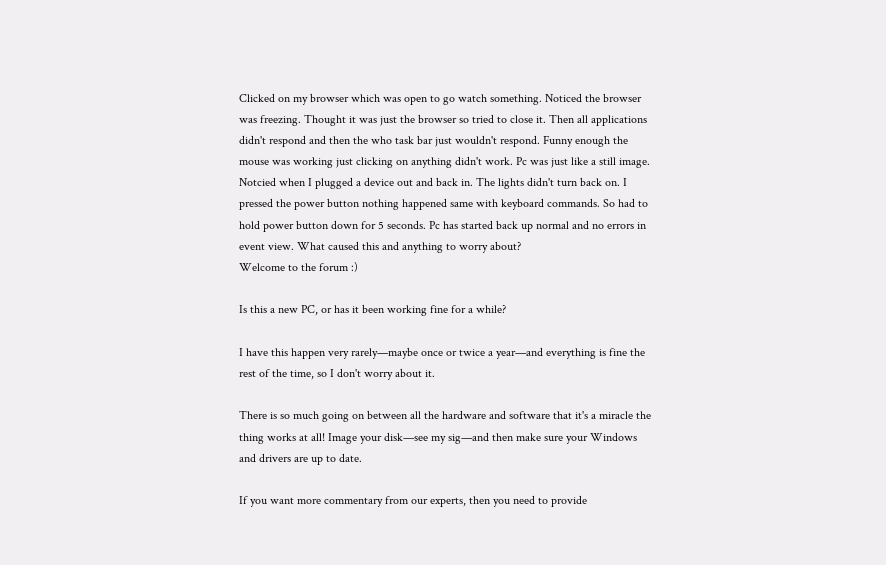Clicked on my browser which was open to go watch something. Noticed the browser was freezing. Thought it was just the browser so tried to close it. Then all applications didn't respond and then the who task bar just wouldn't respond. Funny enough the mouse was working just clicking on anything didn't work. Pc was just like a still image. Notcied when I plugged a device out and back in. The lights didn't turn back on. I pressed the power button nothing happened same with keyboard commands. So had to hold power button down for 5 seconds. Pc has started back up normal and no errors in event view. What caused this and anything to worry about?
Welcome to the forum :)

Is this a new PC, or has it been working fine for a while?

I have this happen very rarely—maybe once or twice a year—and everything is fine the rest of the time, so I don't worry about it.

There is so much going on between all the hardware and software that it's a miracle the thing works at all! Image your disk—see my sig—and then make sure your Windows and drivers are up to date.

If you want more commentary from our experts, then you need to provide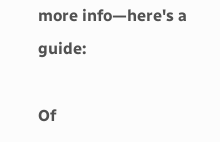more info—here's a guide:

Of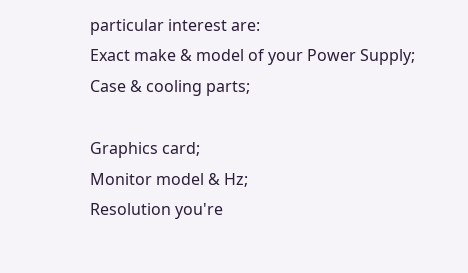particular interest are:
Exact make & model of your Power Supply;
Case & cooling parts;

Graphics card;
Monitor model & Hz;
Resolution you're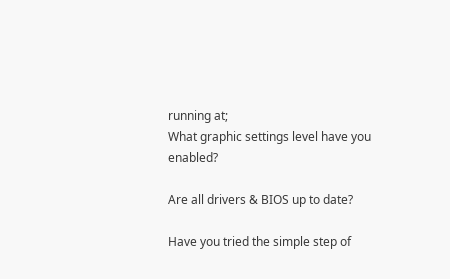running at;
What graphic settings level have you enabled?

Are all drivers & BIOS up to date?

Have you tried the simple step of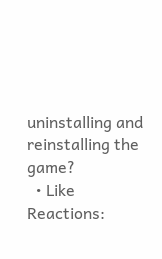uninstalling and reinstalling the game?
  • Like
Reactions: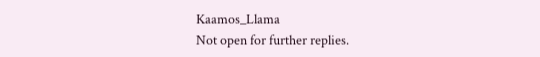Kaamos_Llama
Not open for further replies.